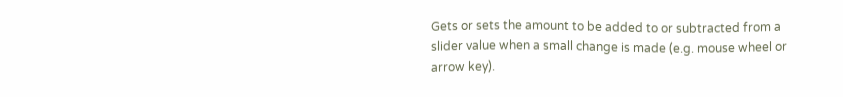Gets or sets the amount to be added to or subtracted from a slider value when a small change is made (e.g. mouse wheel or arrow key).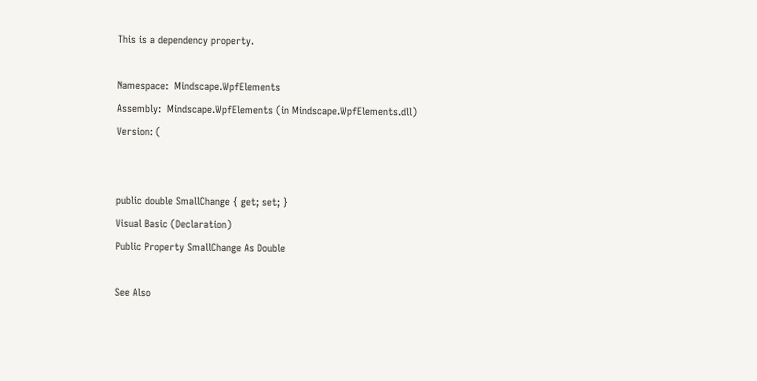This is a dependency property.

Namespace:  Mindscape.WpfElements
Assembly:  Mindscape.WpfElements (in Mindscape.WpfElements.dll)
Version: (


public double SmallChange { get; set; }
Visual Basic (Declaration)
Public Property SmallChange As Double

See Also